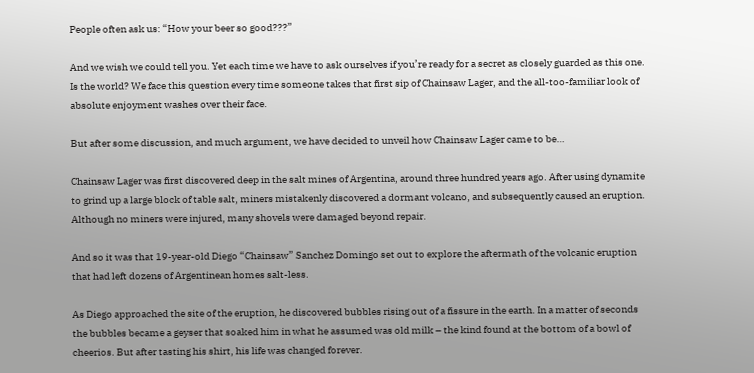People often ask us: “How your beer so good???”

And we wish we could tell you. Yet each time we have to ask ourselves if you’re ready for a secret as closely guarded as this one. Is the world? We face this question every time someone takes that first sip of Chainsaw Lager, and the all-too-familiar look of absolute enjoyment washes over their face.

But after some discussion, and much argument, we have decided to unveil how Chainsaw Lager came to be…

Chainsaw Lager was first discovered deep in the salt mines of Argentina, around three hundred years ago. After using dynamite to grind up a large block of table salt, miners mistakenly discovered a dormant volcano, and subsequently caused an eruption. Although no miners were injured, many shovels were damaged beyond repair.

And so it was that 19-year-old Diego “Chainsaw” Sanchez Domingo set out to explore the aftermath of the volcanic eruption that had left dozens of Argentinean homes salt-less.

As Diego approached the site of the eruption, he discovered bubbles rising out of a fissure in the earth. In a matter of seconds the bubbles became a geyser that soaked him in what he assumed was old milk – the kind found at the bottom of a bowl of cheerios. But after tasting his shirt, his life was changed forever.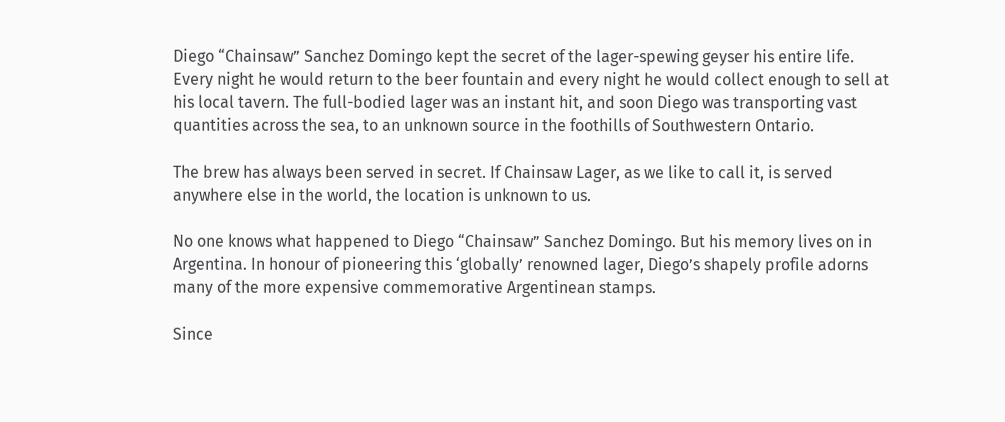Diego “Chainsaw” Sanchez Domingo kept the secret of the lager-spewing geyser his entire life. Every night he would return to the beer fountain and every night he would collect enough to sell at his local tavern. The full-bodied lager was an instant hit, and soon Diego was transporting vast quantities across the sea, to an unknown source in the foothills of Southwestern Ontario.

The brew has always been served in secret. If Chainsaw Lager, as we like to call it, is served anywhere else in the world, the location is unknown to us.

No one knows what happened to Diego “Chainsaw” Sanchez Domingo. But his memory lives on in Argentina. In honour of pioneering this ‘globally’ renowned lager, Diego’s shapely profile adorns many of the more expensive commemorative Argentinean stamps.

Since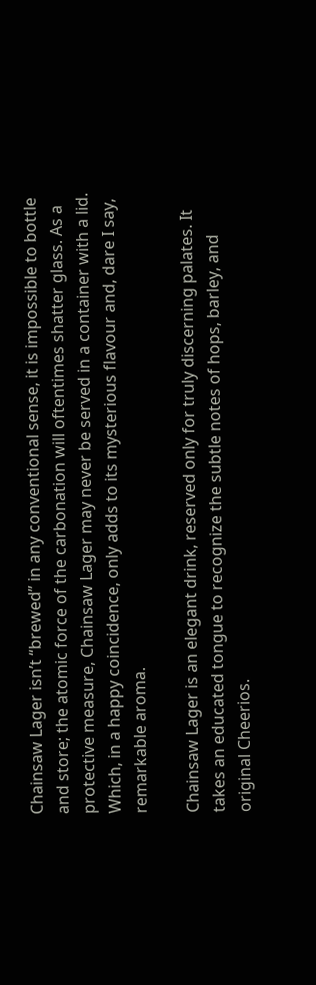Chainsaw Lager isn’t “brewed” in any conventional sense, it is impossible to bottle and store; the atomic force of the carbonation will oftentimes shatter glass. As a protective measure, Chainsaw Lager may never be served in a container with a lid. Which, in a happy coincidence, only adds to its mysterious flavour and, dare I say, remarkable aroma.

Chainsaw Lager is an elegant drink, reserved only for truly discerning palates. It takes an educated tongue to recognize the subtle notes of hops, barley, and original Cheerios.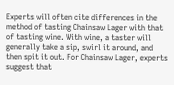Experts will often cite differences in the method of tasting Chainsaw Lager with that of tasting wine. With wine, a taster will generally take a sip, swirl it around, and then spit it out. For Chainsaw Lager, experts suggest that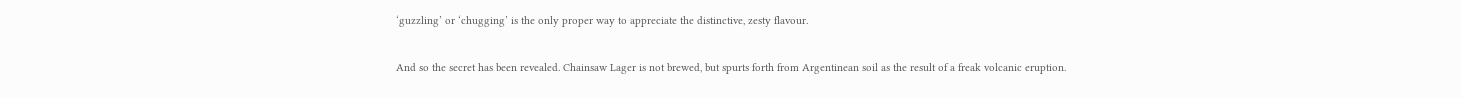‘guzzling’ or ‘chugging’ is the only proper way to appreciate the distinctive, zesty flavour.

And so the secret has been revealed. Chainsaw Lager is not brewed, but spurts forth from Argentinean soil as the result of a freak volcanic eruption.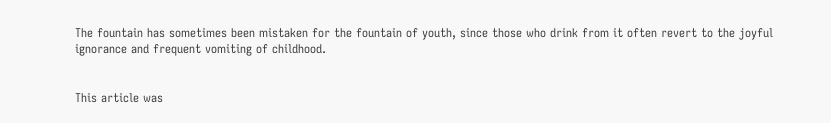The fountain has sometimes been mistaken for the fountain of youth, since those who drink from it often revert to the joyful ignorance and frequent vomiting of childhood.


This article was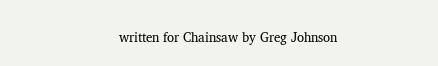written for Chainsaw by Greg Johnson